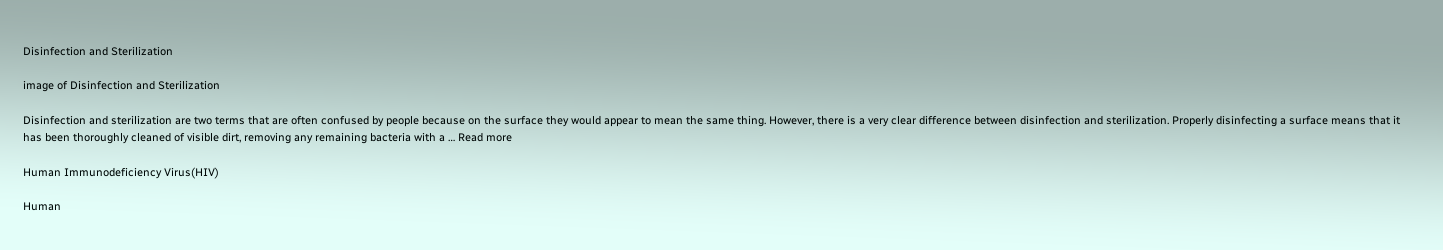Disinfection and Sterilization

image of Disinfection and Sterilization

Disinfection and sterilization are two terms that are often confused by people because on the surface they would appear to mean the same thing. However, there is a very clear difference between disinfection and sterilization. Properly disinfecting a surface means that it has been thoroughly cleaned of visible dirt, removing any remaining bacteria with a … Read more

Human Immunodeficiency Virus(HIV)

Human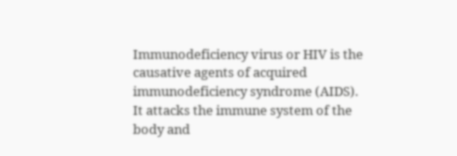Immunodeficiency virus or HIV is the causative agents of acquired immunodeficiency syndrome (AIDS). It attacks the immune system of the body and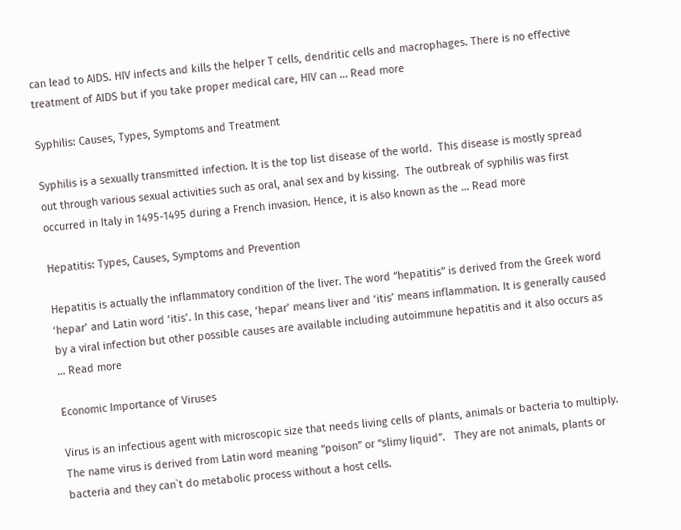can lead to AIDS. HIV infects and kills the helper T cells, dendritic cells and macrophages. There is no effective treatment of AIDS but if you take proper medical care, HIV can … Read more

Syphilis: Causes, Types, Symptoms and Treatment

Syphilis is a sexually transmitted infection. It is the top list disease of the world.  This disease is mostly spread out through various sexual activities such as oral, anal sex and by kissing.  The outbreak of syphilis was first occurred in Italy in 1495-1495 during a French invasion. Hence, it is also known as the … Read more

Hepatitis: Types, Causes, Symptoms and Prevention

Hepatitis is actually the inflammatory condition of the liver. The word “hepatitis” is derived from the Greek word ‘hepar’ and Latin word ‘itis’. In this case, ‘hepar’ means liver and ‘itis’ means inflammation. It is generally caused by a viral infection but other possible causes are available including autoimmune hepatitis and it also occurs as … Read more

Economic Importance of Viruses

Virus is an infectious agent with microscopic size that needs living cells of plants, animals or bacteria to multiply. The name virus is derived from Latin word meaning “poison” or “slimy liquid”.   They are not animals, plants or bacteria and they can`t do metabolic process without a host cells.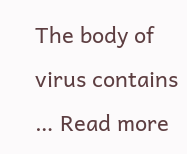The body of virus contains … Read more